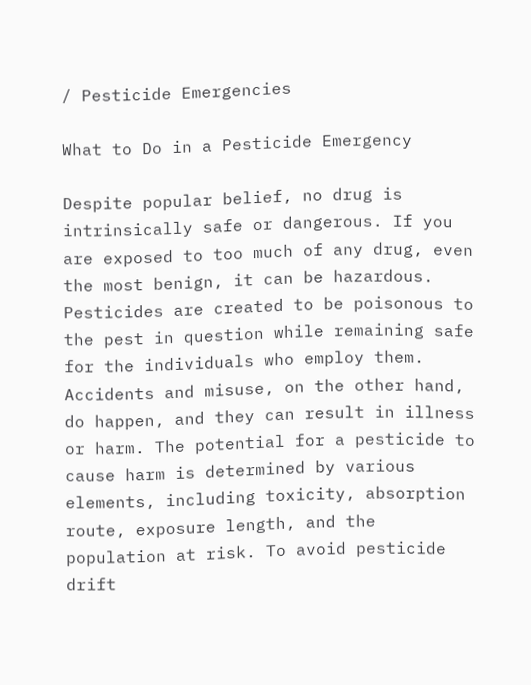/ Pesticide Emergencies

What to Do in a Pesticide Emergency

Despite popular belief, no drug is intrinsically safe or dangerous. If you are exposed to too much of any drug, even the most benign, it can be hazardous. Pesticides are created to be poisonous to the pest in question while remaining safe for the individuals who employ them. Accidents and misuse, on the other hand, do happen, and they can result in illness or harm. The potential for a pesticide to cause harm is determined by various elements, including toxicity, absorption route, exposure length, and the population at risk. To avoid pesticide drift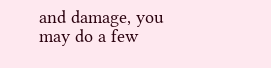and damage, you may do a few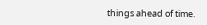things ahead of time.